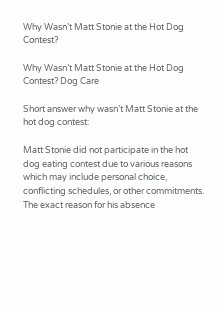Why Wasn’t Matt Stonie at the Hot Dog Contest?

Why Wasn’t Matt Stonie at the Hot Dog Contest? Dog Care

Short answer why wasn’t Matt Stonie at the hot dog contest:

Matt Stonie did not participate in the hot dog eating contest due to various reasons which may include personal choice, conflicting schedules, or other commitments. The exact reason for his absence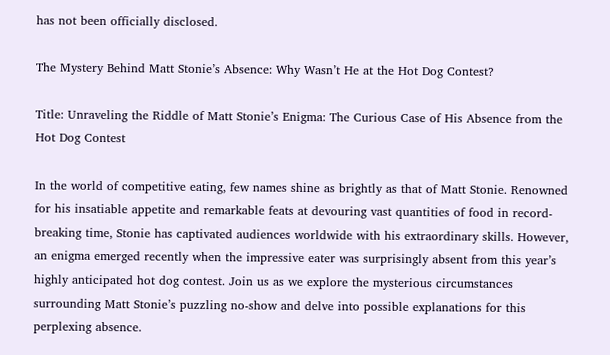has not been officially disclosed.

The Mystery Behind Matt Stonie’s Absence: Why Wasn’t He at the Hot Dog Contest?

Title: Unraveling the Riddle of Matt Stonie’s Enigma: The Curious Case of His Absence from the Hot Dog Contest

In the world of competitive eating, few names shine as brightly as that of Matt Stonie. Renowned for his insatiable appetite and remarkable feats at devouring vast quantities of food in record-breaking time, Stonie has captivated audiences worldwide with his extraordinary skills. However, an enigma emerged recently when the impressive eater was surprisingly absent from this year’s highly anticipated hot dog contest. Join us as we explore the mysterious circumstances surrounding Matt Stonie’s puzzling no-show and delve into possible explanations for this perplexing absence.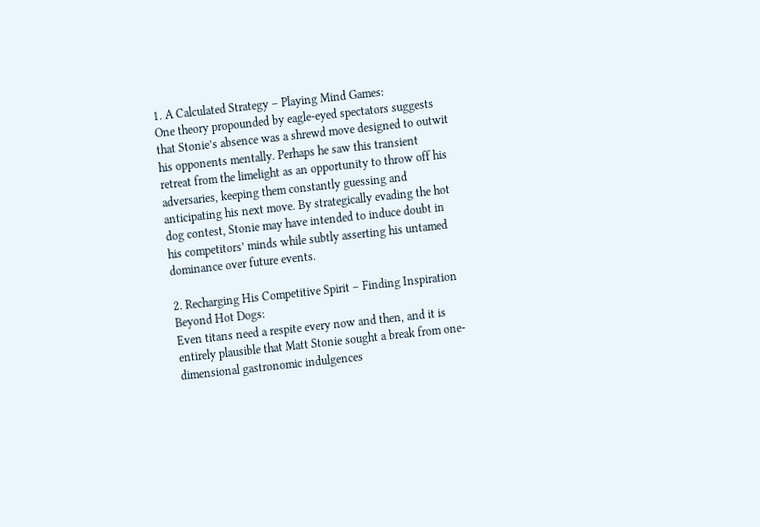1. A Calculated Strategy – Playing Mind Games:
One theory propounded by eagle-eyed spectators suggests that Stonie’s absence was a shrewd move designed to outwit his opponents mentally. Perhaps he saw this transient retreat from the limelight as an opportunity to throw off his adversaries, keeping them constantly guessing and anticipating his next move. By strategically evading the hot dog contest, Stonie may have intended to induce doubt in his competitors’ minds while subtly asserting his untamed dominance over future events.

2. Recharging His Competitive Spirit – Finding Inspiration Beyond Hot Dogs:
Even titans need a respite every now and then, and it is entirely plausible that Matt Stonie sought a break from one-dimensional gastronomic indulgences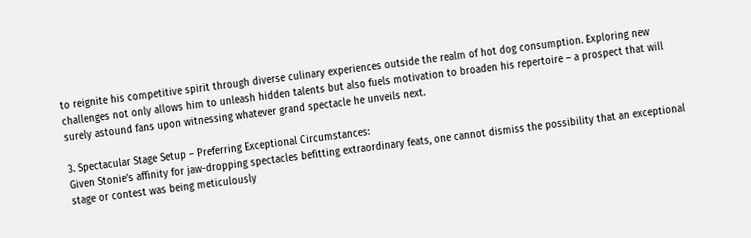to reignite his competitive spirit through diverse culinary experiences outside the realm of hot dog consumption. Exploring new challenges not only allows him to unleash hidden talents but also fuels motivation to broaden his repertoire – a prospect that will surely astound fans upon witnessing whatever grand spectacle he unveils next.

3. Spectacular Stage Setup – Preferring Exceptional Circumstances:
Given Stonie’s affinity for jaw-dropping spectacles befitting extraordinary feats, one cannot dismiss the possibility that an exceptional stage or contest was being meticulously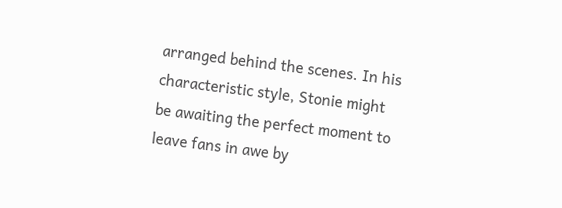arranged behind the scenes. In his characteristic style, Stonie might be awaiting the perfect moment to leave fans in awe by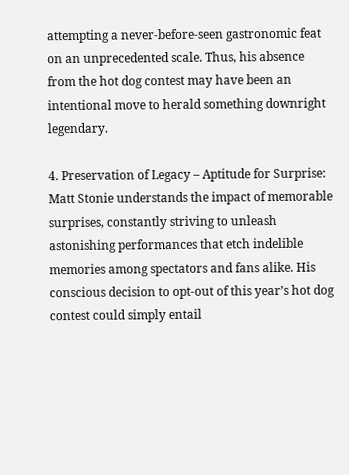attempting a never-before-seen gastronomic feat on an unprecedented scale. Thus, his absence from the hot dog contest may have been an intentional move to herald something downright legendary.

4. Preservation of Legacy – Aptitude for Surprise:
Matt Stonie understands the impact of memorable surprises, constantly striving to unleash astonishing performances that etch indelible memories among spectators and fans alike. His conscious decision to opt-out of this year’s hot dog contest could simply entail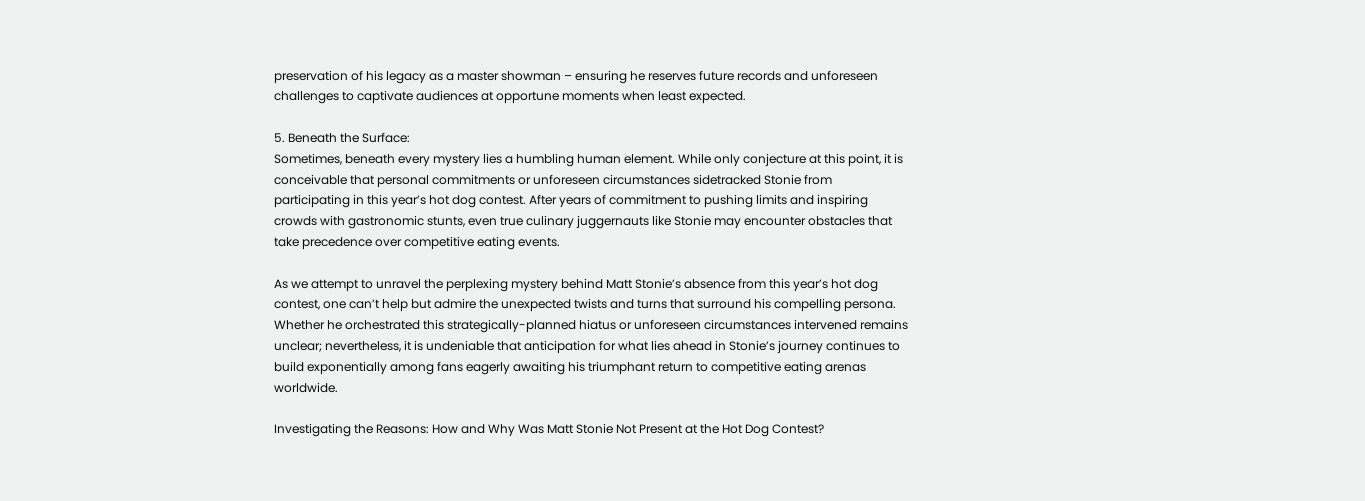preservation of his legacy as a master showman – ensuring he reserves future records and unforeseen challenges to captivate audiences at opportune moments when least expected.

5. Beneath the Surface:
Sometimes, beneath every mystery lies a humbling human element. While only conjecture at this point, it is conceivable that personal commitments or unforeseen circumstances sidetracked Stonie from participating in this year’s hot dog contest. After years of commitment to pushing limits and inspiring crowds with gastronomic stunts, even true culinary juggernauts like Stonie may encounter obstacles that take precedence over competitive eating events.

As we attempt to unravel the perplexing mystery behind Matt Stonie’s absence from this year’s hot dog contest, one can’t help but admire the unexpected twists and turns that surround his compelling persona. Whether he orchestrated this strategically-planned hiatus or unforeseen circumstances intervened remains unclear; nevertheless, it is undeniable that anticipation for what lies ahead in Stonie’s journey continues to build exponentially among fans eagerly awaiting his triumphant return to competitive eating arenas worldwide.

Investigating the Reasons: How and Why Was Matt Stonie Not Present at the Hot Dog Contest?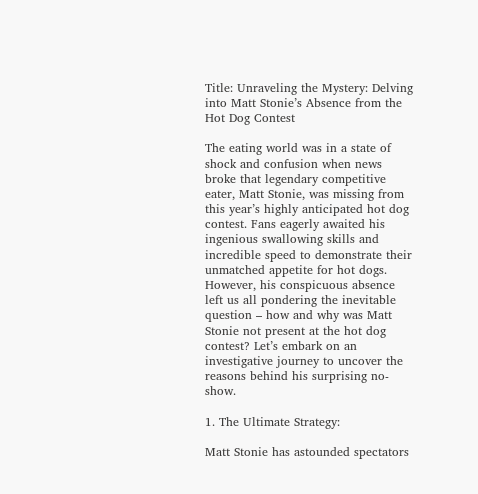Title: Unraveling the Mystery: Delving into Matt Stonie’s Absence from the Hot Dog Contest

The eating world was in a state of shock and confusion when news broke that legendary competitive eater, Matt Stonie, was missing from this year’s highly anticipated hot dog contest. Fans eagerly awaited his ingenious swallowing skills and incredible speed to demonstrate their unmatched appetite for hot dogs. However, his conspicuous absence left us all pondering the inevitable question – how and why was Matt Stonie not present at the hot dog contest? Let’s embark on an investigative journey to uncover the reasons behind his surprising no-show.

1. The Ultimate Strategy:

Matt Stonie has astounded spectators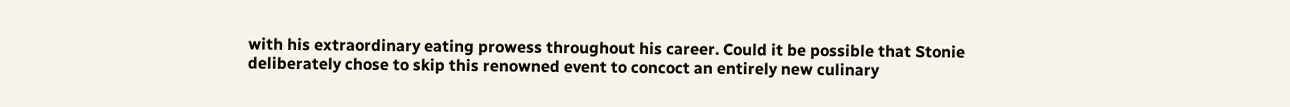with his extraordinary eating prowess throughout his career. Could it be possible that Stonie deliberately chose to skip this renowned event to concoct an entirely new culinary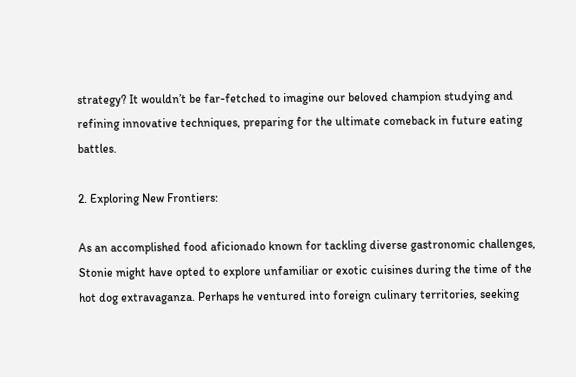strategy? It wouldn’t be far-fetched to imagine our beloved champion studying and refining innovative techniques, preparing for the ultimate comeback in future eating battles.

2. Exploring New Frontiers:

As an accomplished food aficionado known for tackling diverse gastronomic challenges, Stonie might have opted to explore unfamiliar or exotic cuisines during the time of the hot dog extravaganza. Perhaps he ventured into foreign culinary territories, seeking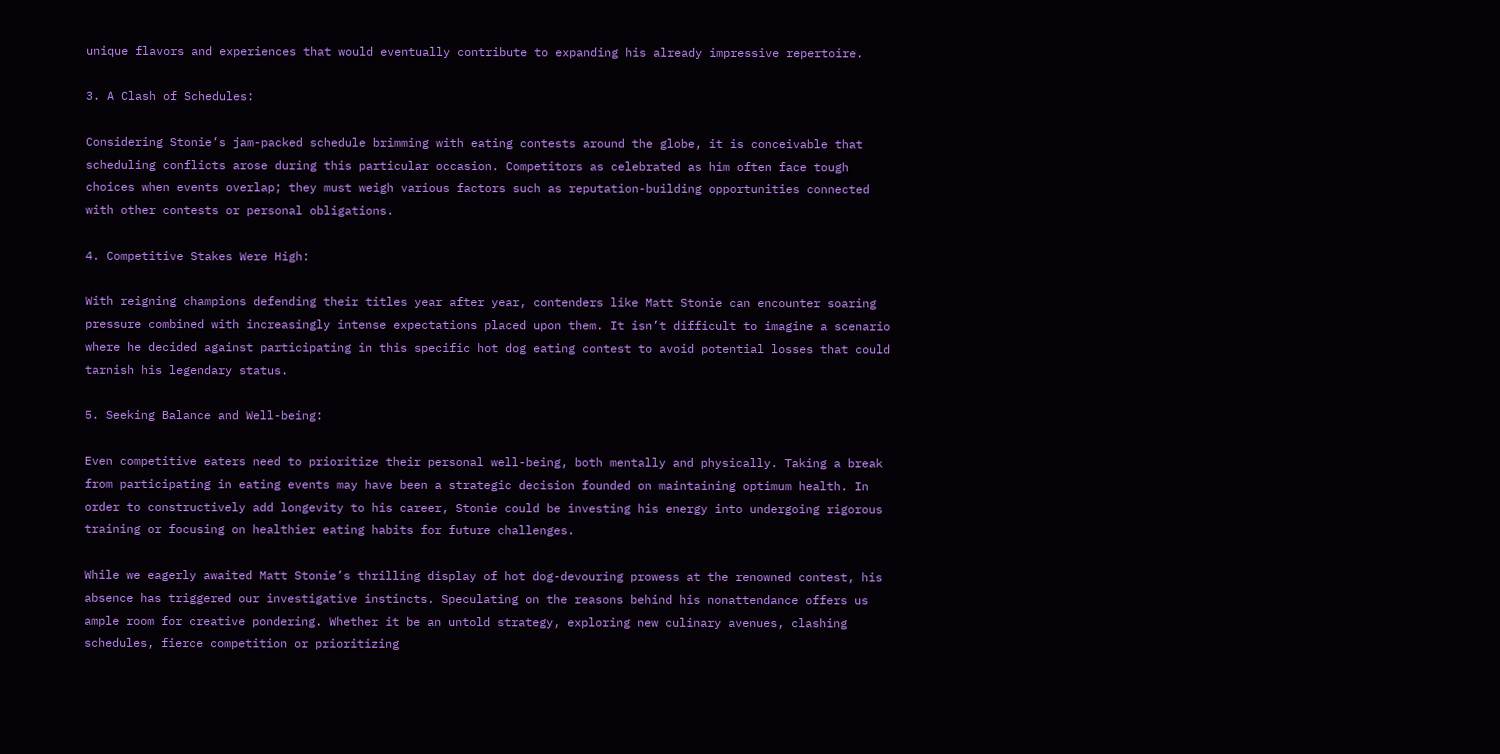unique flavors and experiences that would eventually contribute to expanding his already impressive repertoire.

3. A Clash of Schedules:

Considering Stonie’s jam-packed schedule brimming with eating contests around the globe, it is conceivable that scheduling conflicts arose during this particular occasion. Competitors as celebrated as him often face tough choices when events overlap; they must weigh various factors such as reputation-building opportunities connected with other contests or personal obligations.

4. Competitive Stakes Were High:

With reigning champions defending their titles year after year, contenders like Matt Stonie can encounter soaring pressure combined with increasingly intense expectations placed upon them. It isn’t difficult to imagine a scenario where he decided against participating in this specific hot dog eating contest to avoid potential losses that could tarnish his legendary status.

5. Seeking Balance and Well-being:

Even competitive eaters need to prioritize their personal well-being, both mentally and physically. Taking a break from participating in eating events may have been a strategic decision founded on maintaining optimum health. In order to constructively add longevity to his career, Stonie could be investing his energy into undergoing rigorous training or focusing on healthier eating habits for future challenges.

While we eagerly awaited Matt Stonie’s thrilling display of hot dog-devouring prowess at the renowned contest, his absence has triggered our investigative instincts. Speculating on the reasons behind his nonattendance offers us ample room for creative pondering. Whether it be an untold strategy, exploring new culinary avenues, clashing schedules, fierce competition or prioritizing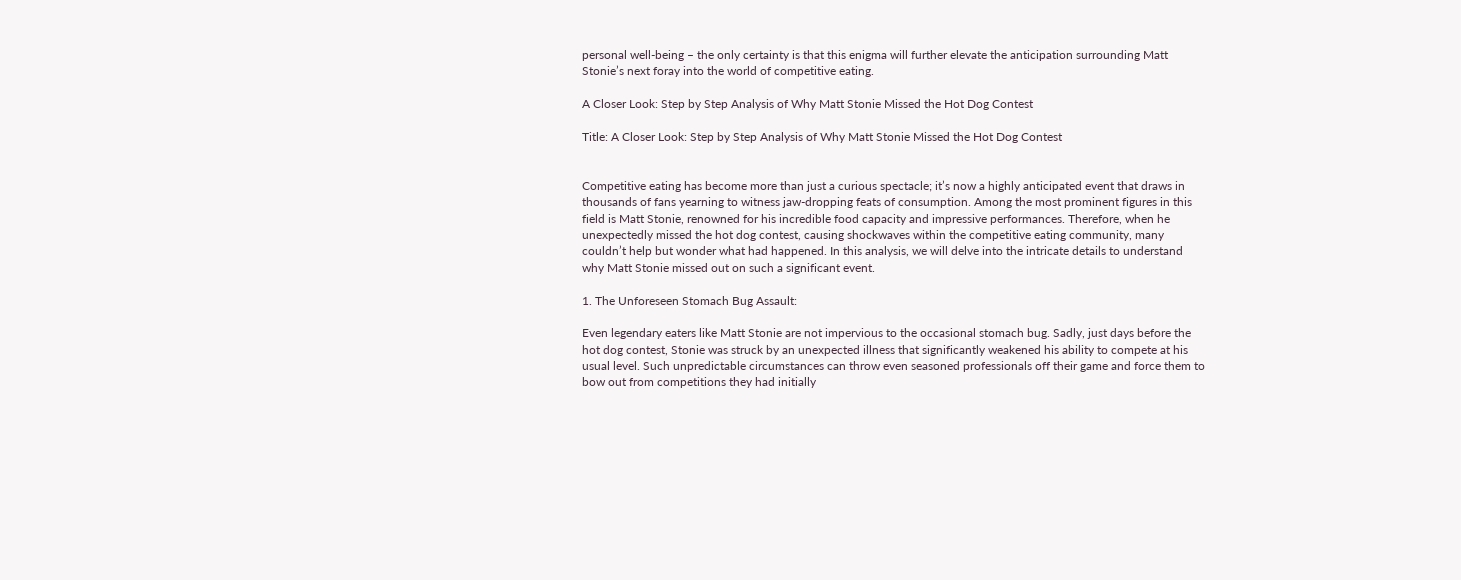personal well-being – the only certainty is that this enigma will further elevate the anticipation surrounding Matt Stonie’s next foray into the world of competitive eating.

A Closer Look: Step by Step Analysis of Why Matt Stonie Missed the Hot Dog Contest

Title: A Closer Look: Step by Step Analysis of Why Matt Stonie Missed the Hot Dog Contest


Competitive eating has become more than just a curious spectacle; it’s now a highly anticipated event that draws in thousands of fans yearning to witness jaw-dropping feats of consumption. Among the most prominent figures in this field is Matt Stonie, renowned for his incredible food capacity and impressive performances. Therefore, when he unexpectedly missed the hot dog contest, causing shockwaves within the competitive eating community, many couldn’t help but wonder what had happened. In this analysis, we will delve into the intricate details to understand why Matt Stonie missed out on such a significant event.

1. The Unforeseen Stomach Bug Assault:

Even legendary eaters like Matt Stonie are not impervious to the occasional stomach bug. Sadly, just days before the hot dog contest, Stonie was struck by an unexpected illness that significantly weakened his ability to compete at his usual level. Such unpredictable circumstances can throw even seasoned professionals off their game and force them to bow out from competitions they had initially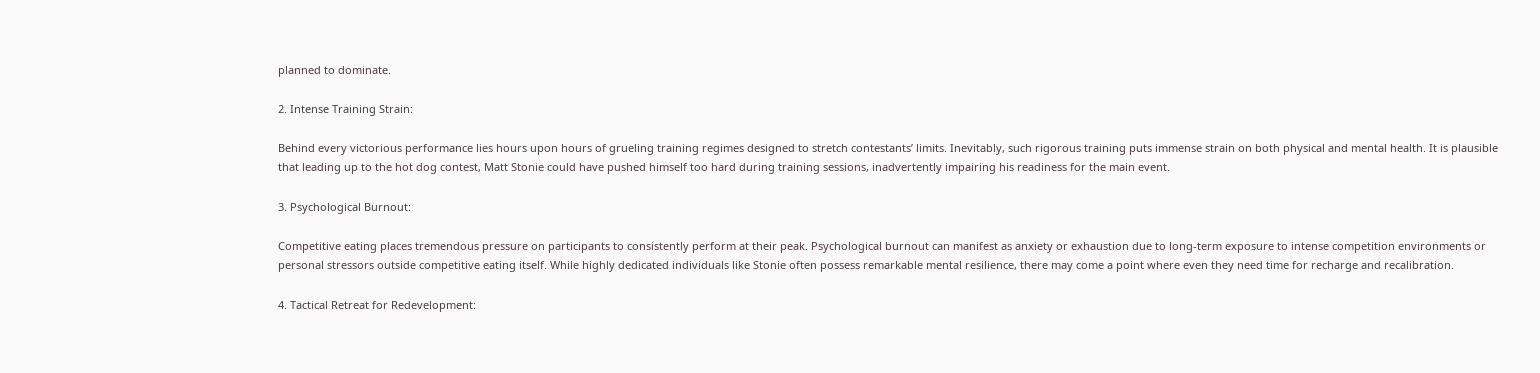planned to dominate.

2. Intense Training Strain:

Behind every victorious performance lies hours upon hours of grueling training regimes designed to stretch contestants’ limits. Inevitably, such rigorous training puts immense strain on both physical and mental health. It is plausible that leading up to the hot dog contest, Matt Stonie could have pushed himself too hard during training sessions, inadvertently impairing his readiness for the main event.

3. Psychological Burnout:

Competitive eating places tremendous pressure on participants to consistently perform at their peak. Psychological burnout can manifest as anxiety or exhaustion due to long-term exposure to intense competition environments or personal stressors outside competitive eating itself. While highly dedicated individuals like Stonie often possess remarkable mental resilience, there may come a point where even they need time for recharge and recalibration.

4. Tactical Retreat for Redevelopment: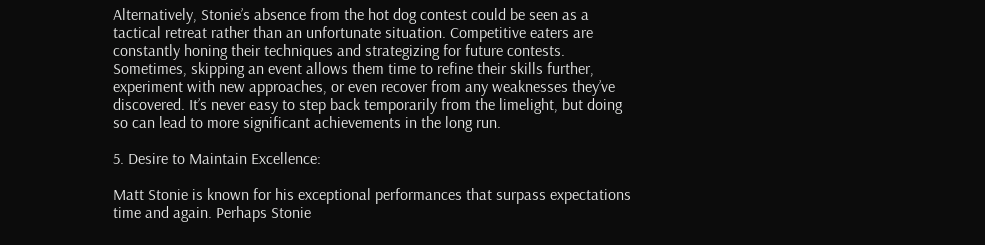Alternatively, Stonie’s absence from the hot dog contest could be seen as a tactical retreat rather than an unfortunate situation. Competitive eaters are constantly honing their techniques and strategizing for future contests. Sometimes, skipping an event allows them time to refine their skills further, experiment with new approaches, or even recover from any weaknesses they’ve discovered. It’s never easy to step back temporarily from the limelight, but doing so can lead to more significant achievements in the long run.

5. Desire to Maintain Excellence:

Matt Stonie is known for his exceptional performances that surpass expectations time and again. Perhaps Stonie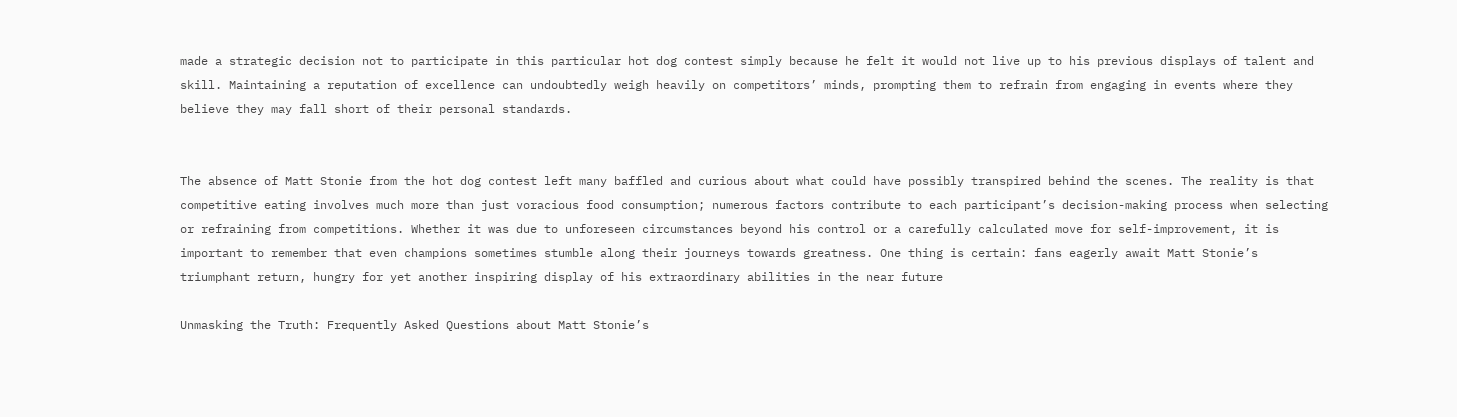made a strategic decision not to participate in this particular hot dog contest simply because he felt it would not live up to his previous displays of talent and skill. Maintaining a reputation of excellence can undoubtedly weigh heavily on competitors’ minds, prompting them to refrain from engaging in events where they believe they may fall short of their personal standards.


The absence of Matt Stonie from the hot dog contest left many baffled and curious about what could have possibly transpired behind the scenes. The reality is that competitive eating involves much more than just voracious food consumption; numerous factors contribute to each participant’s decision-making process when selecting or refraining from competitions. Whether it was due to unforeseen circumstances beyond his control or a carefully calculated move for self-improvement, it is important to remember that even champions sometimes stumble along their journeys towards greatness. One thing is certain: fans eagerly await Matt Stonie’s triumphant return, hungry for yet another inspiring display of his extraordinary abilities in the near future

Unmasking the Truth: Frequently Asked Questions about Matt Stonie’s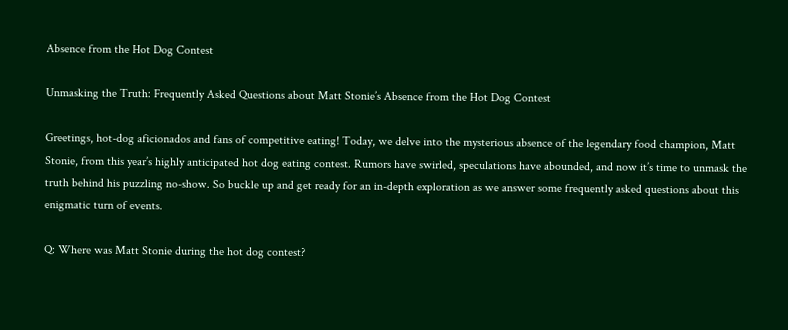Absence from the Hot Dog Contest

Unmasking the Truth: Frequently Asked Questions about Matt Stonie’s Absence from the Hot Dog Contest

Greetings, hot-dog aficionados and fans of competitive eating! Today, we delve into the mysterious absence of the legendary food champion, Matt Stonie, from this year’s highly anticipated hot dog eating contest. Rumors have swirled, speculations have abounded, and now it’s time to unmask the truth behind his puzzling no-show. So buckle up and get ready for an in-depth exploration as we answer some frequently asked questions about this enigmatic turn of events.

Q: Where was Matt Stonie during the hot dog contest?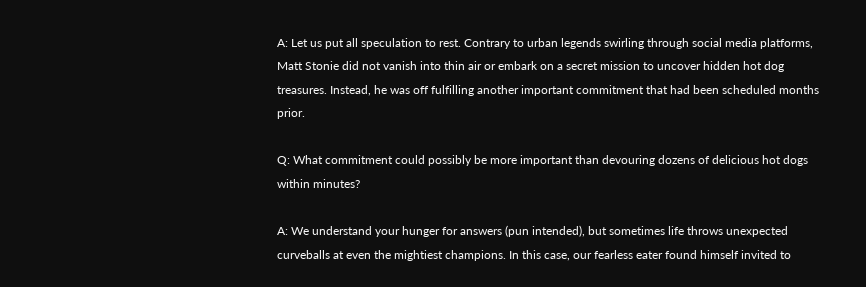A: Let us put all speculation to rest. Contrary to urban legends swirling through social media platforms, Matt Stonie did not vanish into thin air or embark on a secret mission to uncover hidden hot dog treasures. Instead, he was off fulfilling another important commitment that had been scheduled months prior.

Q: What commitment could possibly be more important than devouring dozens of delicious hot dogs within minutes?

A: We understand your hunger for answers (pun intended), but sometimes life throws unexpected curveballs at even the mightiest champions. In this case, our fearless eater found himself invited to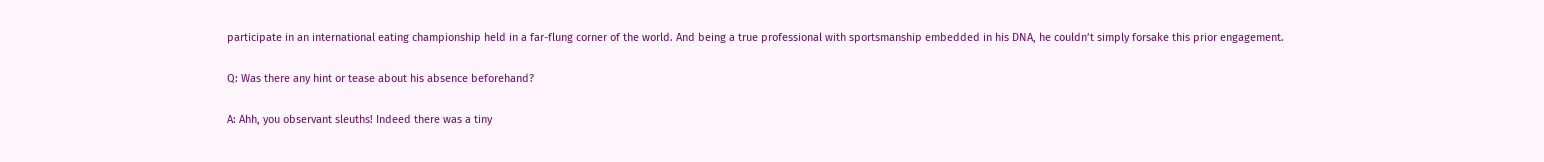participate in an international eating championship held in a far-flung corner of the world. And being a true professional with sportsmanship embedded in his DNA, he couldn’t simply forsake this prior engagement.

Q: Was there any hint or tease about his absence beforehand?

A: Ahh, you observant sleuths! Indeed there was a tiny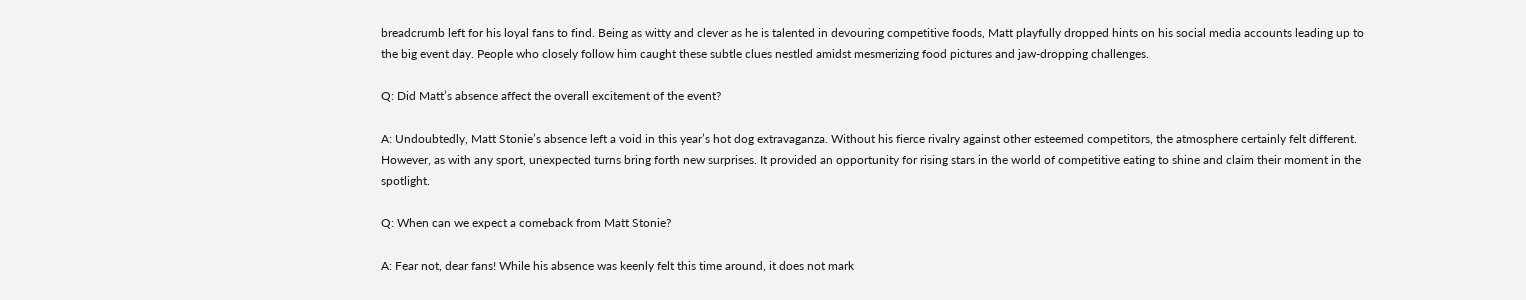breadcrumb left for his loyal fans to find. Being as witty and clever as he is talented in devouring competitive foods, Matt playfully dropped hints on his social media accounts leading up to the big event day. People who closely follow him caught these subtle clues nestled amidst mesmerizing food pictures and jaw-dropping challenges.

Q: Did Matt’s absence affect the overall excitement of the event?

A: Undoubtedly, Matt Stonie’s absence left a void in this year’s hot dog extravaganza. Without his fierce rivalry against other esteemed competitors, the atmosphere certainly felt different. However, as with any sport, unexpected turns bring forth new surprises. It provided an opportunity for rising stars in the world of competitive eating to shine and claim their moment in the spotlight.

Q: When can we expect a comeback from Matt Stonie?

A: Fear not, dear fans! While his absence was keenly felt this time around, it does not mark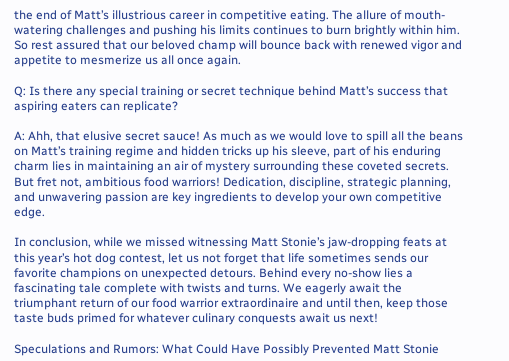the end of Matt’s illustrious career in competitive eating. The allure of mouth-watering challenges and pushing his limits continues to burn brightly within him. So rest assured that our beloved champ will bounce back with renewed vigor and appetite to mesmerize us all once again.

Q: Is there any special training or secret technique behind Matt’s success that aspiring eaters can replicate?

A: Ahh, that elusive secret sauce! As much as we would love to spill all the beans on Matt’s training regime and hidden tricks up his sleeve, part of his enduring charm lies in maintaining an air of mystery surrounding these coveted secrets. But fret not, ambitious food warriors! Dedication, discipline, strategic planning, and unwavering passion are key ingredients to develop your own competitive edge.

In conclusion, while we missed witnessing Matt Stonie’s jaw-dropping feats at this year’s hot dog contest, let us not forget that life sometimes sends our favorite champions on unexpected detours. Behind every no-show lies a fascinating tale complete with twists and turns. We eagerly await the triumphant return of our food warrior extraordinaire and until then, keep those taste buds primed for whatever culinary conquests await us next!

Speculations and Rumors: What Could Have Possibly Prevented Matt Stonie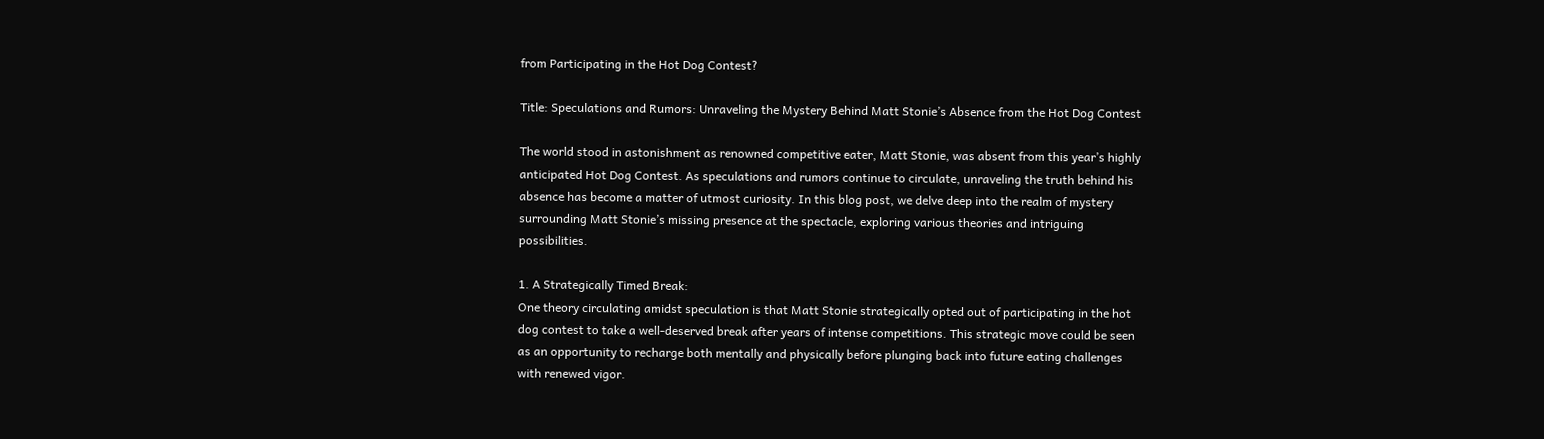from Participating in the Hot Dog Contest?

Title: Speculations and Rumors: Unraveling the Mystery Behind Matt Stonie’s Absence from the Hot Dog Contest

The world stood in astonishment as renowned competitive eater, Matt Stonie, was absent from this year’s highly anticipated Hot Dog Contest. As speculations and rumors continue to circulate, unraveling the truth behind his absence has become a matter of utmost curiosity. In this blog post, we delve deep into the realm of mystery surrounding Matt Stonie’s missing presence at the spectacle, exploring various theories and intriguing possibilities.

1. A Strategically Timed Break:
One theory circulating amidst speculation is that Matt Stonie strategically opted out of participating in the hot dog contest to take a well-deserved break after years of intense competitions. This strategic move could be seen as an opportunity to recharge both mentally and physically before plunging back into future eating challenges with renewed vigor.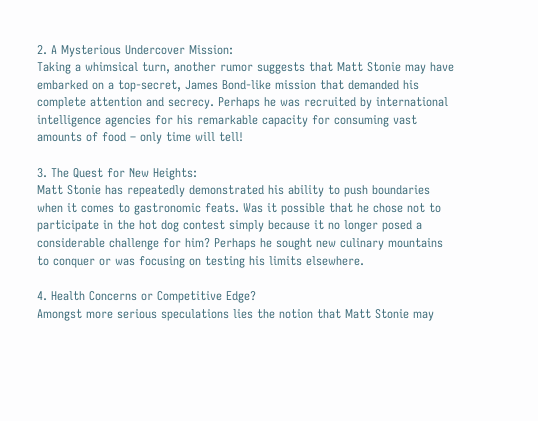2. A Mysterious Undercover Mission:
Taking a whimsical turn, another rumor suggests that Matt Stonie may have embarked on a top-secret, James Bond-like mission that demanded his complete attention and secrecy. Perhaps he was recruited by international intelligence agencies for his remarkable capacity for consuming vast amounts of food – only time will tell!

3. The Quest for New Heights:
Matt Stonie has repeatedly demonstrated his ability to push boundaries when it comes to gastronomic feats. Was it possible that he chose not to participate in the hot dog contest simply because it no longer posed a considerable challenge for him? Perhaps he sought new culinary mountains to conquer or was focusing on testing his limits elsewhere.

4. Health Concerns or Competitive Edge?
Amongst more serious speculations lies the notion that Matt Stonie may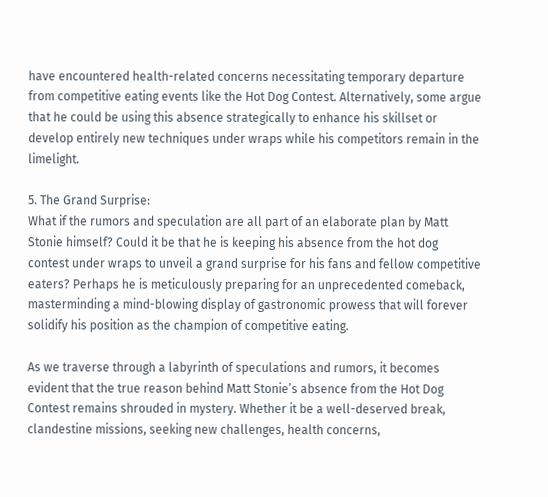have encountered health-related concerns necessitating temporary departure from competitive eating events like the Hot Dog Contest. Alternatively, some argue that he could be using this absence strategically to enhance his skillset or develop entirely new techniques under wraps while his competitors remain in the limelight.

5. The Grand Surprise:
What if the rumors and speculation are all part of an elaborate plan by Matt Stonie himself? Could it be that he is keeping his absence from the hot dog contest under wraps to unveil a grand surprise for his fans and fellow competitive eaters? Perhaps he is meticulously preparing for an unprecedented comeback, masterminding a mind-blowing display of gastronomic prowess that will forever solidify his position as the champion of competitive eating.

As we traverse through a labyrinth of speculations and rumors, it becomes evident that the true reason behind Matt Stonie’s absence from the Hot Dog Contest remains shrouded in mystery. Whether it be a well-deserved break, clandestine missions, seeking new challenges, health concerns,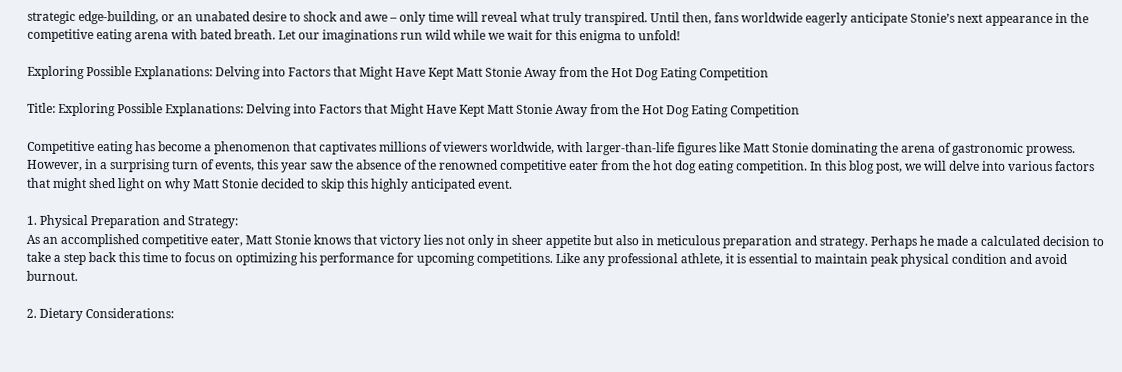strategic edge-building, or an unabated desire to shock and awe – only time will reveal what truly transpired. Until then, fans worldwide eagerly anticipate Stonie’s next appearance in the competitive eating arena with bated breath. Let our imaginations run wild while we wait for this enigma to unfold!

Exploring Possible Explanations: Delving into Factors that Might Have Kept Matt Stonie Away from the Hot Dog Eating Competition

Title: Exploring Possible Explanations: Delving into Factors that Might Have Kept Matt Stonie Away from the Hot Dog Eating Competition

Competitive eating has become a phenomenon that captivates millions of viewers worldwide, with larger-than-life figures like Matt Stonie dominating the arena of gastronomic prowess. However, in a surprising turn of events, this year saw the absence of the renowned competitive eater from the hot dog eating competition. In this blog post, we will delve into various factors that might shed light on why Matt Stonie decided to skip this highly anticipated event.

1. Physical Preparation and Strategy:
As an accomplished competitive eater, Matt Stonie knows that victory lies not only in sheer appetite but also in meticulous preparation and strategy. Perhaps he made a calculated decision to take a step back this time to focus on optimizing his performance for upcoming competitions. Like any professional athlete, it is essential to maintain peak physical condition and avoid burnout.

2. Dietary Considerations: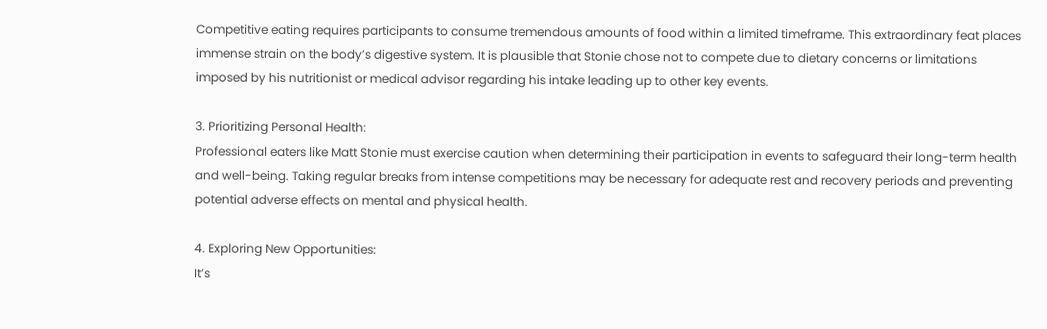Competitive eating requires participants to consume tremendous amounts of food within a limited timeframe. This extraordinary feat places immense strain on the body’s digestive system. It is plausible that Stonie chose not to compete due to dietary concerns or limitations imposed by his nutritionist or medical advisor regarding his intake leading up to other key events.

3. Prioritizing Personal Health:
Professional eaters like Matt Stonie must exercise caution when determining their participation in events to safeguard their long-term health and well-being. Taking regular breaks from intense competitions may be necessary for adequate rest and recovery periods and preventing potential adverse effects on mental and physical health.

4. Exploring New Opportunities:
It’s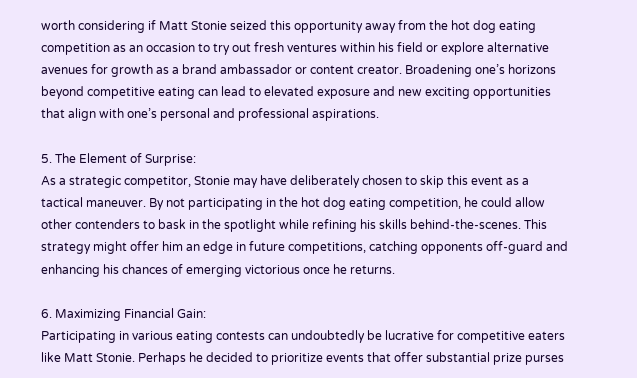worth considering if Matt Stonie seized this opportunity away from the hot dog eating competition as an occasion to try out fresh ventures within his field or explore alternative avenues for growth as a brand ambassador or content creator. Broadening one’s horizons beyond competitive eating can lead to elevated exposure and new exciting opportunities that align with one’s personal and professional aspirations.

5. The Element of Surprise:
As a strategic competitor, Stonie may have deliberately chosen to skip this event as a tactical maneuver. By not participating in the hot dog eating competition, he could allow other contenders to bask in the spotlight while refining his skills behind-the-scenes. This strategy might offer him an edge in future competitions, catching opponents off-guard and enhancing his chances of emerging victorious once he returns.

6. Maximizing Financial Gain:
Participating in various eating contests can undoubtedly be lucrative for competitive eaters like Matt Stonie. Perhaps he decided to prioritize events that offer substantial prize purses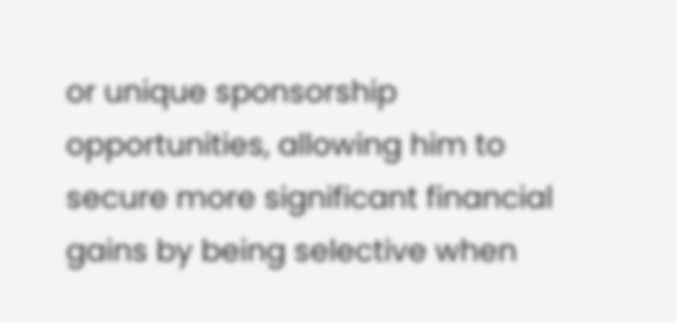or unique sponsorship opportunities, allowing him to secure more significant financial gains by being selective when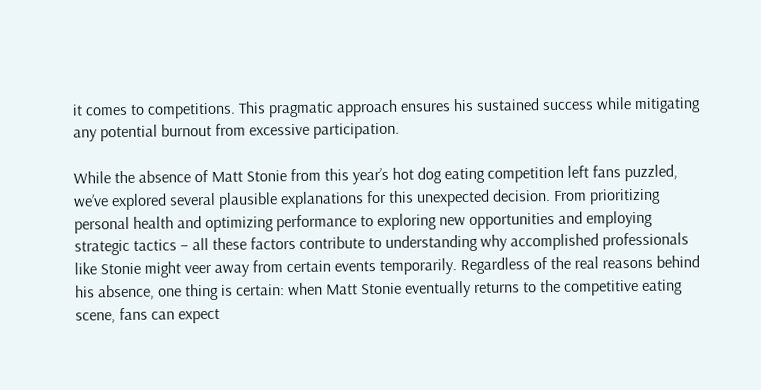it comes to competitions. This pragmatic approach ensures his sustained success while mitigating any potential burnout from excessive participation.

While the absence of Matt Stonie from this year’s hot dog eating competition left fans puzzled, we’ve explored several plausible explanations for this unexpected decision. From prioritizing personal health and optimizing performance to exploring new opportunities and employing strategic tactics – all these factors contribute to understanding why accomplished professionals like Stonie might veer away from certain events temporarily. Regardless of the real reasons behind his absence, one thing is certain: when Matt Stonie eventually returns to the competitive eating scene, fans can expect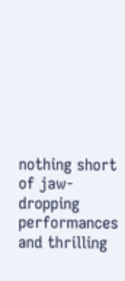nothing short of jaw-dropping performances and thrilling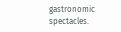gastronomic spectacles.